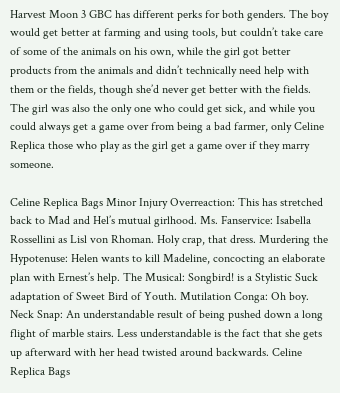Harvest Moon 3 GBC has different perks for both genders. The boy would get better at farming and using tools, but couldn’t take care of some of the animals on his own, while the girl got better products from the animals and didn’t technically need help with them or the fields, though she’d never get better with the fields. The girl was also the only one who could get sick, and while you could always get a game over from being a bad farmer, only Celine Replica those who play as the girl get a game over if they marry someone.

Celine Replica Bags Minor Injury Overreaction: This has stretched back to Mad and Hel’s mutual girlhood. Ms. Fanservice: Isabella Rossellini as Lisl von Rhoman. Holy crap, that dress. Murdering the Hypotenuse: Helen wants to kill Madeline, concocting an elaborate plan with Ernest’s help. The Musical: Songbird! is a Stylistic Suck adaptation of Sweet Bird of Youth. Mutilation Conga: Oh boy. Neck Snap: An understandable result of being pushed down a long flight of marble stairs. Less understandable is the fact that she gets up afterward with her head twisted around backwards. Celine Replica Bags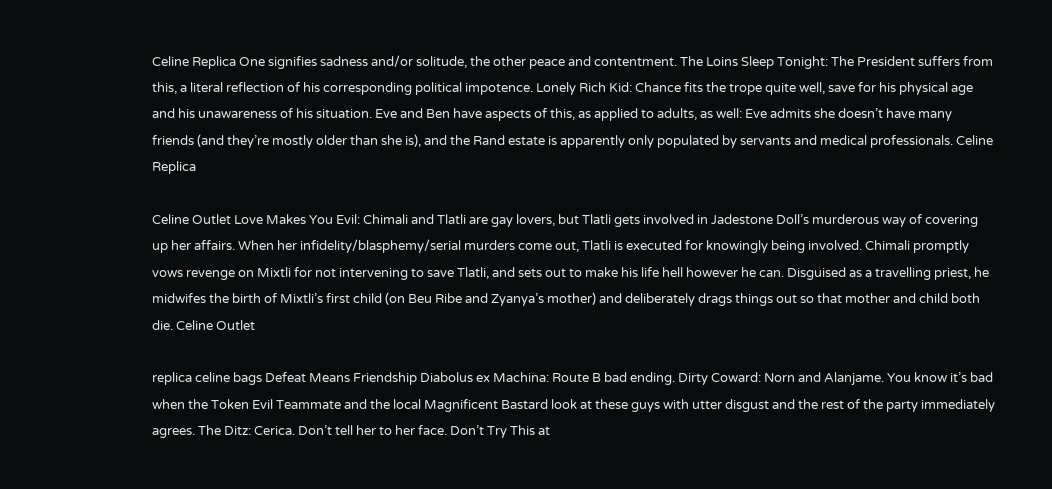Celine Replica One signifies sadness and/or solitude, the other peace and contentment. The Loins Sleep Tonight: The President suffers from this, a literal reflection of his corresponding political impotence. Lonely Rich Kid: Chance fits the trope quite well, save for his physical age and his unawareness of his situation. Eve and Ben have aspects of this, as applied to adults, as well: Eve admits she doesn’t have many friends (and they’re mostly older than she is), and the Rand estate is apparently only populated by servants and medical professionals. Celine Replica

Celine Outlet Love Makes You Evil: Chimali and Tlatli are gay lovers, but Tlatli gets involved in Jadestone Doll’s murderous way of covering up her affairs. When her infidelity/blasphemy/serial murders come out, Tlatli is executed for knowingly being involved. Chimali promptly vows revenge on Mixtli for not intervening to save Tlatli, and sets out to make his life hell however he can. Disguised as a travelling priest, he midwifes the birth of Mixtli’s first child (on Beu Ribe and Zyanya’s mother) and deliberately drags things out so that mother and child both die. Celine Outlet

replica celine bags Defeat Means Friendship Diabolus ex Machina: Route B bad ending. Dirty Coward: Norn and Alanjame. You know it’s bad when the Token Evil Teammate and the local Magnificent Bastard look at these guys with utter disgust and the rest of the party immediately agrees. The Ditz: Cerica. Don’t tell her to her face. Don’t Try This at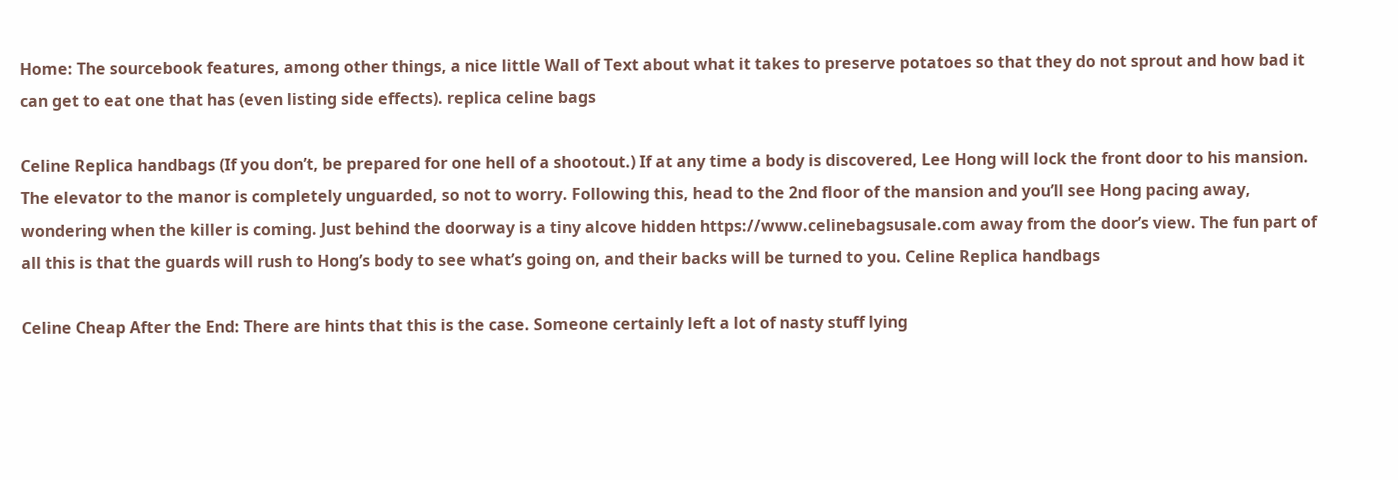Home: The sourcebook features, among other things, a nice little Wall of Text about what it takes to preserve potatoes so that they do not sprout and how bad it can get to eat one that has (even listing side effects). replica celine bags

Celine Replica handbags (If you don’t, be prepared for one hell of a shootout.) If at any time a body is discovered, Lee Hong will lock the front door to his mansion. The elevator to the manor is completely unguarded, so not to worry. Following this, head to the 2nd floor of the mansion and you’ll see Hong pacing away, wondering when the killer is coming. Just behind the doorway is a tiny alcove hidden https://www.celinebagsusale.com away from the door’s view. The fun part of all this is that the guards will rush to Hong’s body to see what’s going on, and their backs will be turned to you. Celine Replica handbags

Celine Cheap After the End: There are hints that this is the case. Someone certainly left a lot of nasty stuff lying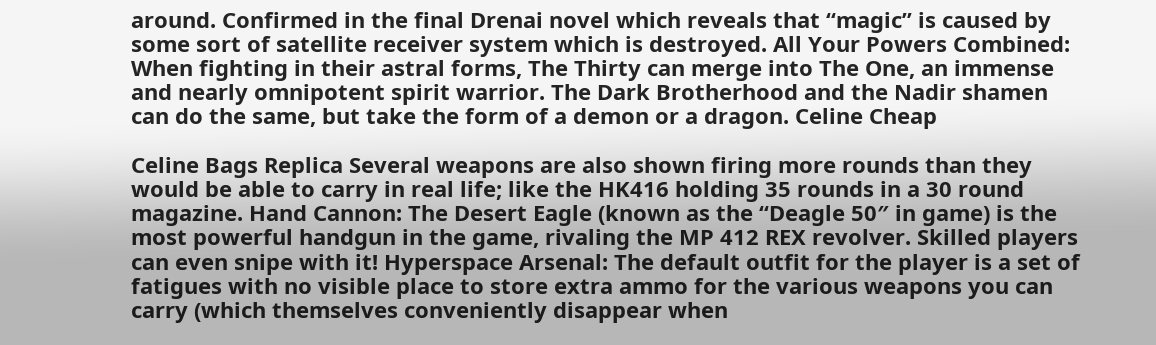around. Confirmed in the final Drenai novel which reveals that “magic” is caused by some sort of satellite receiver system which is destroyed. All Your Powers Combined: When fighting in their astral forms, The Thirty can merge into The One, an immense and nearly omnipotent spirit warrior. The Dark Brotherhood and the Nadir shamen can do the same, but take the form of a demon or a dragon. Celine Cheap

Celine Bags Replica Several weapons are also shown firing more rounds than they would be able to carry in real life; like the HK416 holding 35 rounds in a 30 round magazine. Hand Cannon: The Desert Eagle (known as the “Deagle 50″ in game) is the most powerful handgun in the game, rivaling the MP 412 REX revolver. Skilled players can even snipe with it! Hyperspace Arsenal: The default outfit for the player is a set of fatigues with no visible place to store extra ammo for the various weapons you can carry (which themselves conveniently disappear when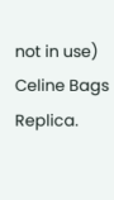not in use) Celine Bags Replica.